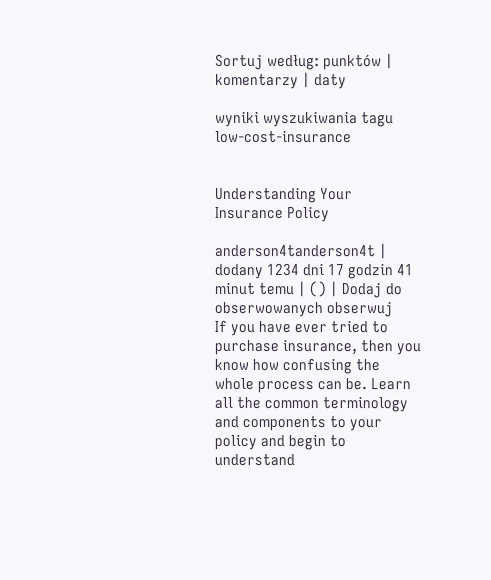Sortuj według: punktów | komentarzy | daty

wyniki wyszukiwania tagu low-cost-insurance


Understanding Your Insurance Policy

anderson4tanderson4t | dodany 1234 dni 17 godzin 41 minut temu | () | Dodaj do obserwowanych obserwuj
If you have ever tried to purchase insurance, then you know how confusing the whole process can be. Learn all the common terminology and components to your policy and begin to understand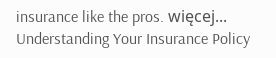insurance like the pros. więcej...
Understanding Your Insurance Policy